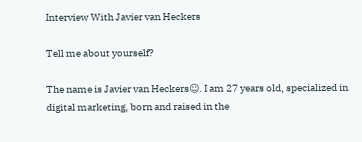Interview With Javier van Heckers

Tell me about yourself?

The name is Javier van Heckers☺. I am 27 years old, specialized in digital marketing, born and raised in the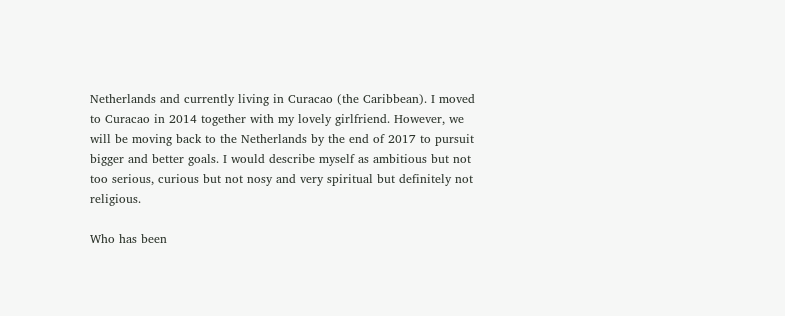Netherlands and currently living in Curacao (the Caribbean). I moved to Curacao in 2014 together with my lovely girlfriend. However, we will be moving back to the Netherlands by the end of 2017 to pursuit bigger and better goals. I would describe myself as ambitious but not too serious, curious but not nosy and very spiritual but definitely not religious.

Who has been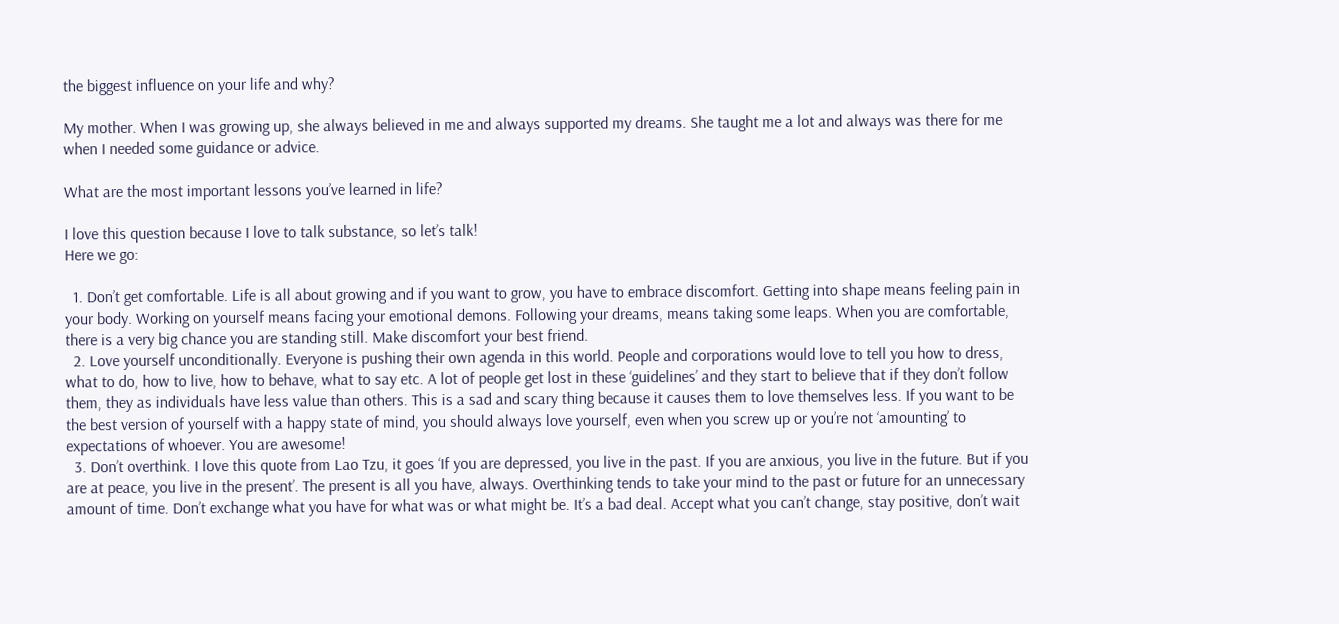the biggest influence on your life and why?

My mother. When I was growing up, she always believed in me and always supported my dreams. She taught me a lot and always was there for me when I needed some guidance or advice.

What are the most important lessons you’ve learned in life?

I love this question because I love to talk substance, so let’s talk!
Here we go:

  1. Don’t get comfortable. Life is all about growing and if you want to grow, you have to embrace discomfort. Getting into shape means feeling pain in your body. Working on yourself means facing your emotional demons. Following your dreams, means taking some leaps. When you are comfortable, there is a very big chance you are standing still. Make discomfort your best friend.
  2. Love yourself unconditionally. Everyone is pushing their own agenda in this world. People and corporations would love to tell you how to dress, what to do, how to live, how to behave, what to say etc. A lot of people get lost in these ‘guidelines’ and they start to believe that if they don’t follow them, they as individuals have less value than others. This is a sad and scary thing because it causes them to love themselves less. If you want to be the best version of yourself with a happy state of mind, you should always love yourself, even when you screw up or you’re not ‘amounting’ to expectations of whoever. You are awesome!
  3. Don’t overthink. I love this quote from Lao Tzu, it goes ‘If you are depressed, you live in the past. If you are anxious, you live in the future. But if you are at peace, you live in the present’. The present is all you have, always. Overthinking tends to take your mind to the past or future for an unnecessary amount of time. Don’t exchange what you have for what was or what might be. It’s a bad deal. Accept what you can’t change, stay positive, don’t wait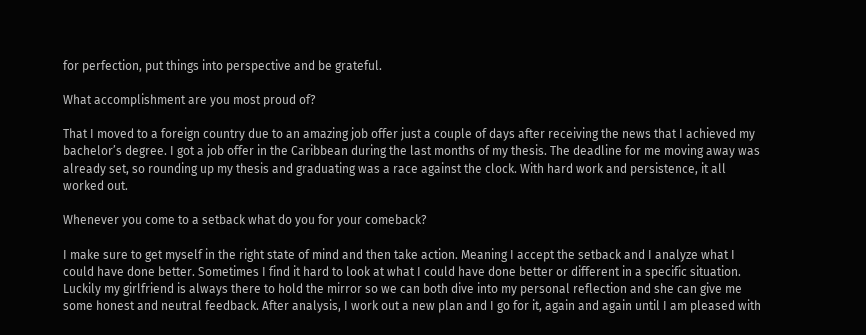for perfection, put things into perspective and be grateful.

What accomplishment are you most proud of?

That I moved to a foreign country due to an amazing job offer just a couple of days after receiving the news that I achieved my bachelor’s degree. I got a job offer in the Caribbean during the last months of my thesis. The deadline for me moving away was already set, so rounding up my thesis and graduating was a race against the clock. With hard work and persistence, it all worked out.

Whenever you come to a setback what do you for your comeback?

I make sure to get myself in the right state of mind and then take action. Meaning I accept the setback and I analyze what I could have done better. Sometimes I find it hard to look at what I could have done better or different in a specific situation. Luckily my girlfriend is always there to hold the mirror so we can both dive into my personal reflection and she can give me some honest and neutral feedback. After analysis, I work out a new plan and I go for it, again and again until I am pleased with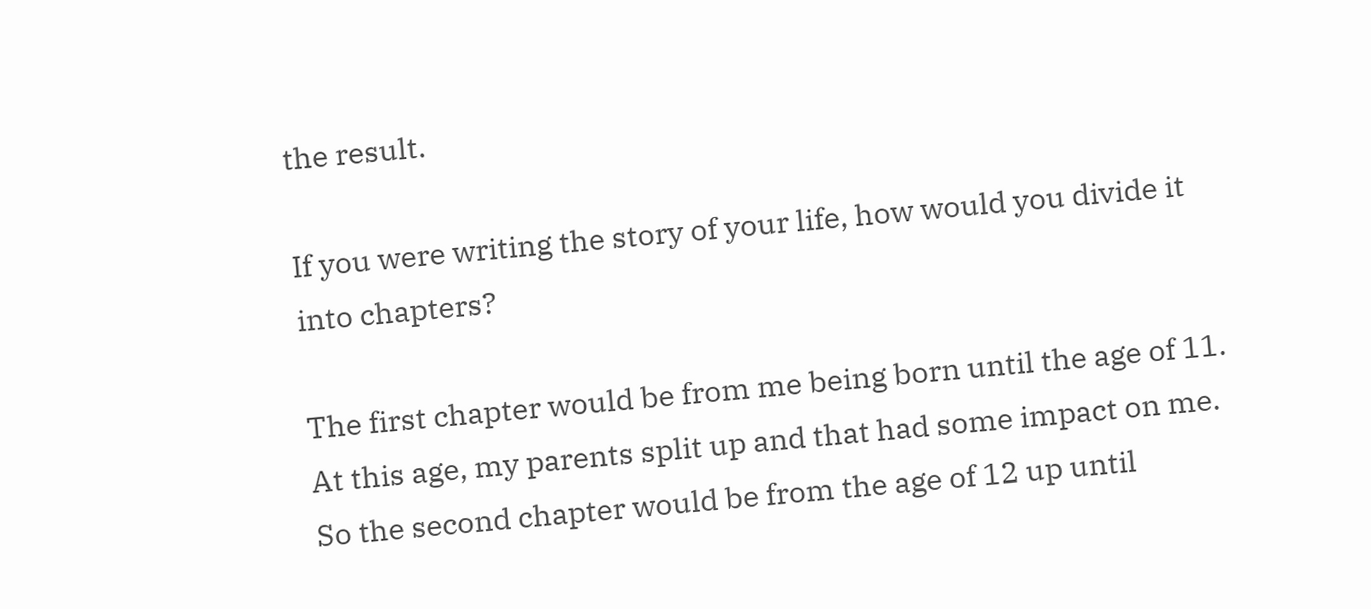the result.

If you were writing the story of your life, how would you divide it into chapters?

The first chapter would be from me being born until the age of 11. At this age, my parents split up and that had some impact on me. So the second chapter would be from the age of 12 up until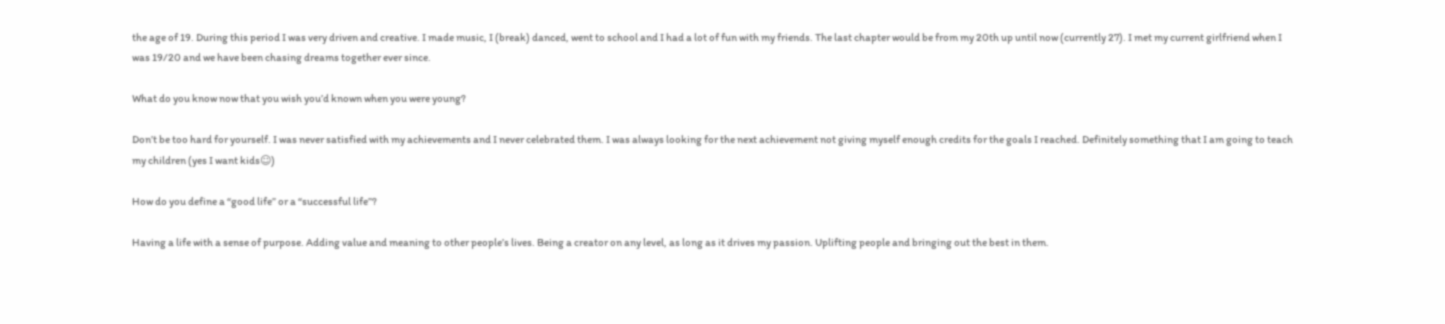the age of 19. During this period I was very driven and creative. I made music, I (break) danced, went to school and I had a lot of fun with my friends. The last chapter would be from my 20th up until now (currently 27). I met my current girlfriend when I was 19/20 and we have been chasing dreams together ever since.

What do you know now that you wish you’d known when you were young?

Don’t be too hard for yourself. I was never satisfied with my achievements and I never celebrated them. I was always looking for the next achievement not giving myself enough credits for the goals I reached. Definitely something that I am going to teach my children (yes I want kids☺)

How do you define a “good life” or a “successful life”?

Having a life with a sense of purpose. Adding value and meaning to other people’s lives. Being a creator on any level, as long as it drives my passion. Uplifting people and bringing out the best in them.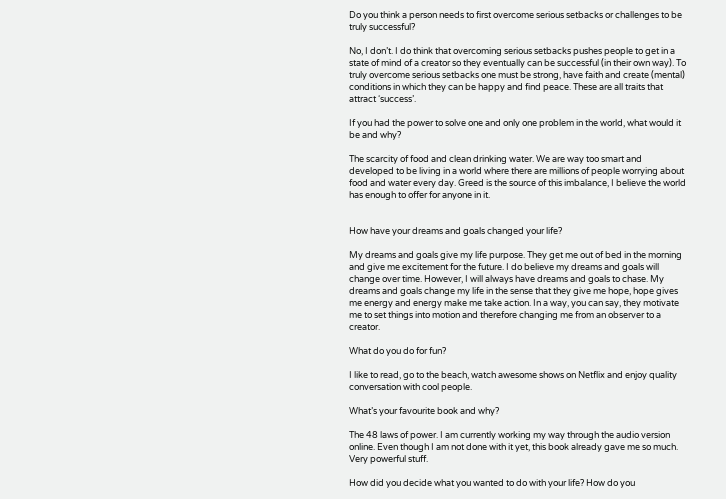Do you think a person needs to first overcome serious setbacks or challenges to be truly successful?

No, I don’t. I do think that overcoming serious setbacks pushes people to get in a state of mind of a creator so they eventually can be successful (in their own way). To truly overcome serious setbacks one must be strong, have faith and create (mental) conditions in which they can be happy and find peace. These are all traits that attract ‘success’.

If you had the power to solve one and only one problem in the world, what would it be and why?

The scarcity of food and clean drinking water. We are way too smart and developed to be living in a world where there are millions of people worrying about food and water every day. Greed is the source of this imbalance, I believe the world has enough to offer for anyone in it.


How have your dreams and goals changed your life?

My dreams and goals give my life purpose. They get me out of bed in the morning and give me excitement for the future. I do believe my dreams and goals will change over time. However, I will always have dreams and goals to chase. My dreams and goals change my life in the sense that they give me hope, hope gives me energy and energy make me take action. In a way, you can say, they motivate me to set things into motion and therefore changing me from an observer to a creator.

What do you do for fun?

I like to read, go to the beach, watch awesome shows on Netflix and enjoy quality conversation with cool people.

What’s your favourite book and why?

The 48 laws of power. I am currently working my way through the audio version online. Even though I am not done with it yet, this book already gave me so much. Very powerful stuff.

How did you decide what you wanted to do with your life? How do you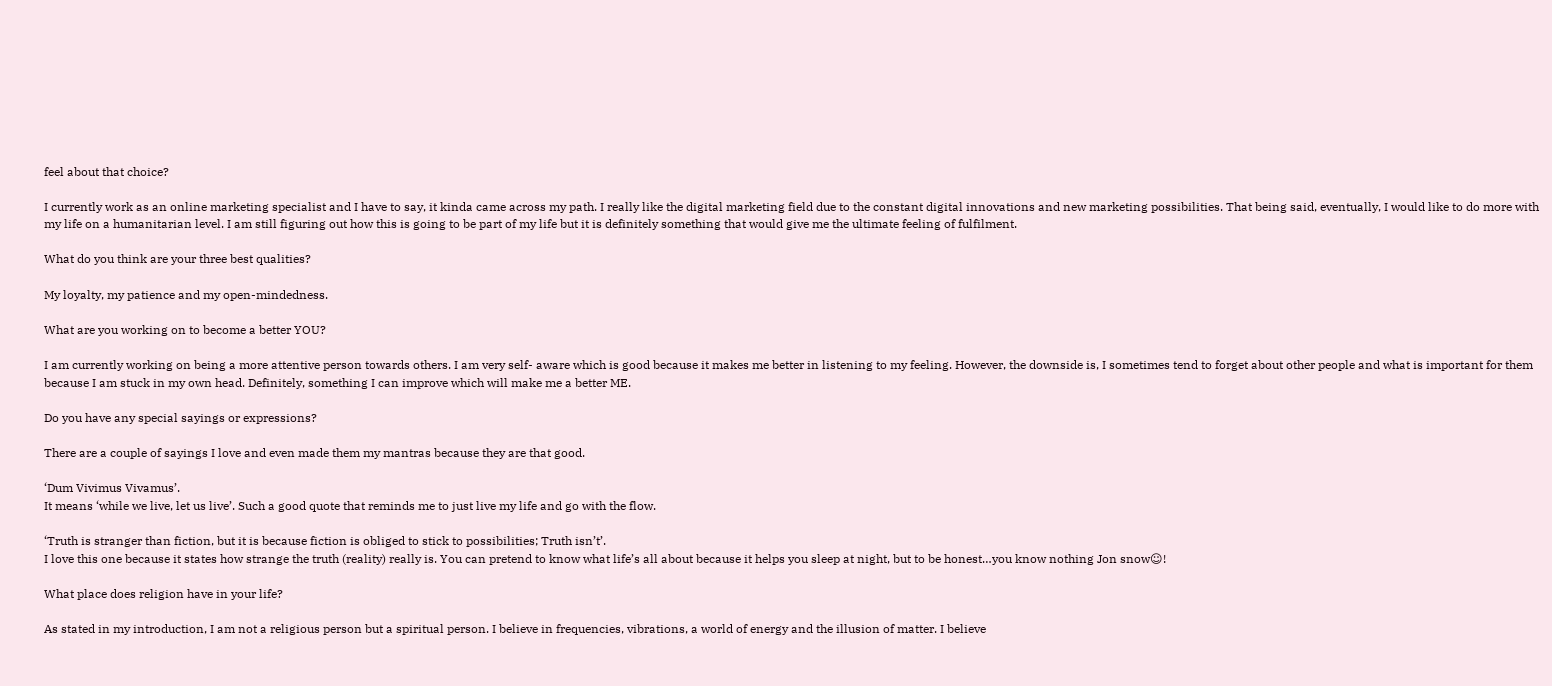feel about that choice?

I currently work as an online marketing specialist and I have to say, it kinda came across my path. I really like the digital marketing field due to the constant digital innovations and new marketing possibilities. That being said, eventually, I would like to do more with my life on a humanitarian level. I am still figuring out how this is going to be part of my life but it is definitely something that would give me the ultimate feeling of fulfilment.

What do you think are your three best qualities?

My loyalty, my patience and my open-mindedness.

What are you working on to become a better YOU?

I am currently working on being a more attentive person towards others. I am very self- aware which is good because it makes me better in listening to my feeling. However, the downside is, I sometimes tend to forget about other people and what is important for them because I am stuck in my own head. Definitely, something I can improve which will make me a better ME.

Do you have any special sayings or expressions?

There are a couple of sayings I love and even made them my mantras because they are that good.

‘Dum Vivimus Vivamus’.
It means ‘while we live, let us live’. Such a good quote that reminds me to just live my life and go with the flow.

‘Truth is stranger than fiction, but it is because fiction is obliged to stick to possibilities; Truth isn’t’.
I love this one because it states how strange the truth (reality) really is. You can pretend to know what life’s all about because it helps you sleep at night, but to be honest…you know nothing Jon snow☺!

What place does religion have in your life?

As stated in my introduction, I am not a religious person but a spiritual person. I believe in frequencies, vibrations, a world of energy and the illusion of matter. I believe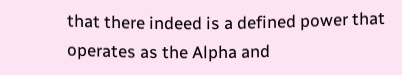that there indeed is a defined power that operates as the Alpha and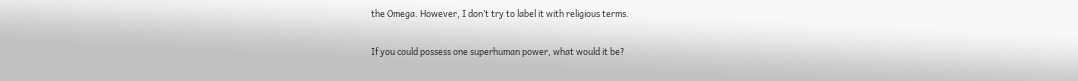the Omega. However, I don’t try to label it with religious terms.

If you could possess one superhuman power, what would it be?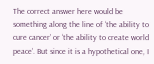The correct answer here would be something along the line of ‘the ability to cure cancer’ or ‘the ability to create world peace’. But since it is a hypothetical one, I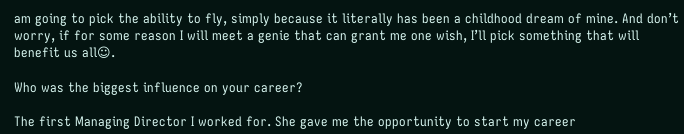am going to pick the ability to fly, simply because it literally has been a childhood dream of mine. And don’t worry, if for some reason I will meet a genie that can grant me one wish, I’ll pick something that will benefit us all☺.

Who was the biggest influence on your career?

The first Managing Director I worked for. She gave me the opportunity to start my career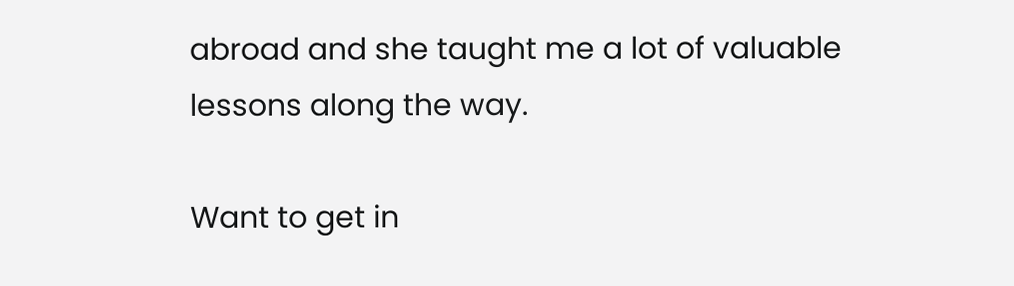abroad and she taught me a lot of valuable lessons along the way.

Want to get in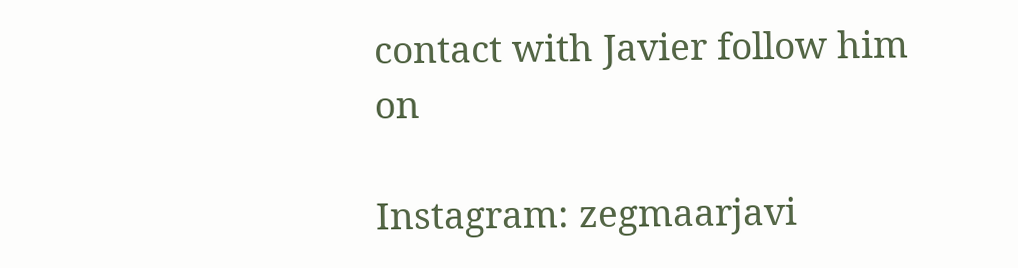contact with Javier follow him on

Instagram: zegmaarjavi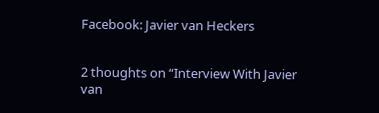Facebook: Javier van Heckers


2 thoughts on “Interview With Javier van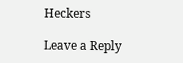Heckers

Leave a Reply